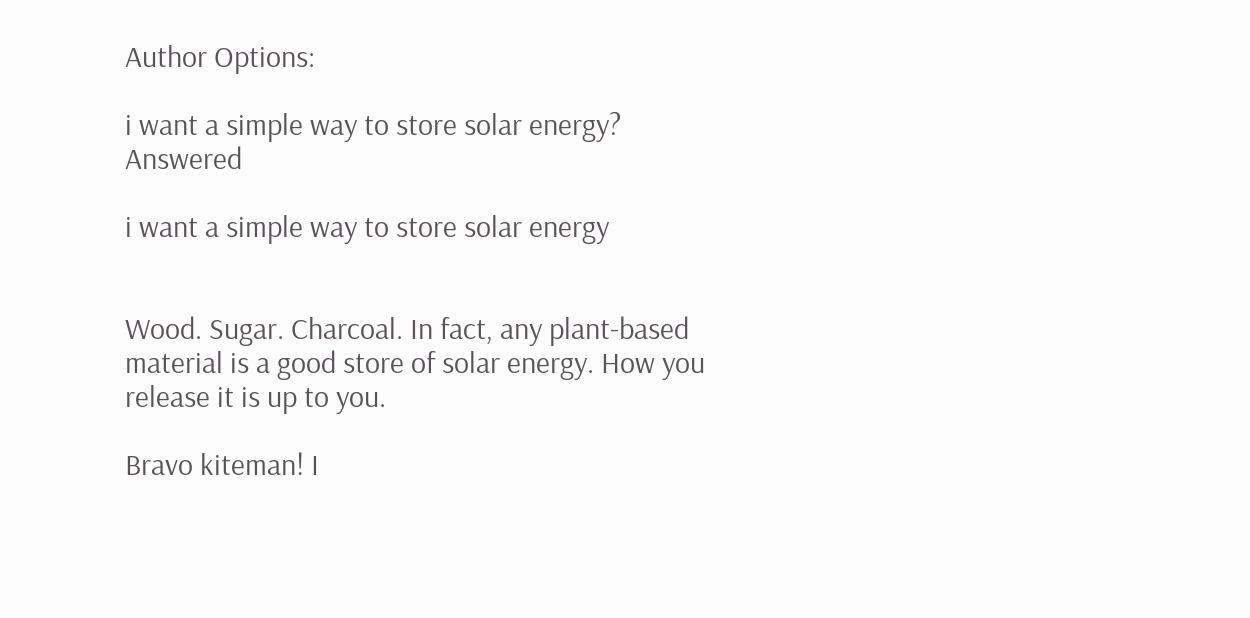Author Options:

i want a simple way to store solar energy? Answered

i want a simple way to store solar energy


Wood. Sugar. Charcoal. In fact, any plant-based material is a good store of solar energy. How you release it is up to you.

Bravo kiteman! I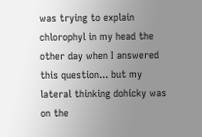was trying to explain chlorophyl in my head the other day when I answered this question... but my lateral thinking dohicky was on the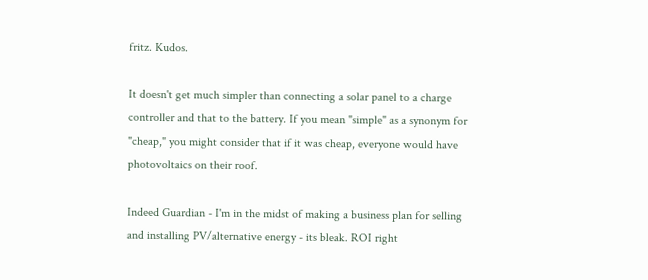fritz. Kudos.

It doesn't get much simpler than connecting a solar panel to a charge controller and that to the battery. If you mean "simple" as a synonym for "cheap," you might consider that if it was cheap, everyone would have photovoltaics on their roof.

Indeed Guardian - I'm in the midst of making a business plan for selling and installing PV/alternative energy - its bleak. ROI right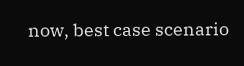now, best case scenario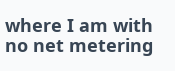where I am with no net metering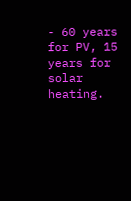- 60 years for PV, 15 years for solar heating.